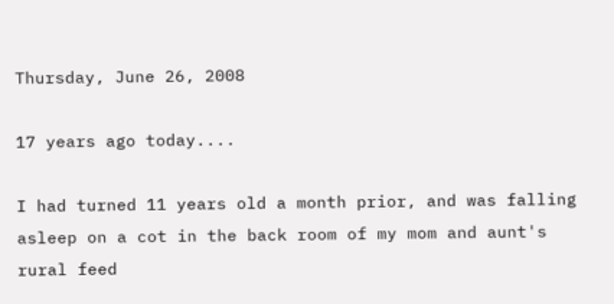Thursday, June 26, 2008

17 years ago today....

I had turned 11 years old a month prior, and was falling asleep on a cot in the back room of my mom and aunt's rural feed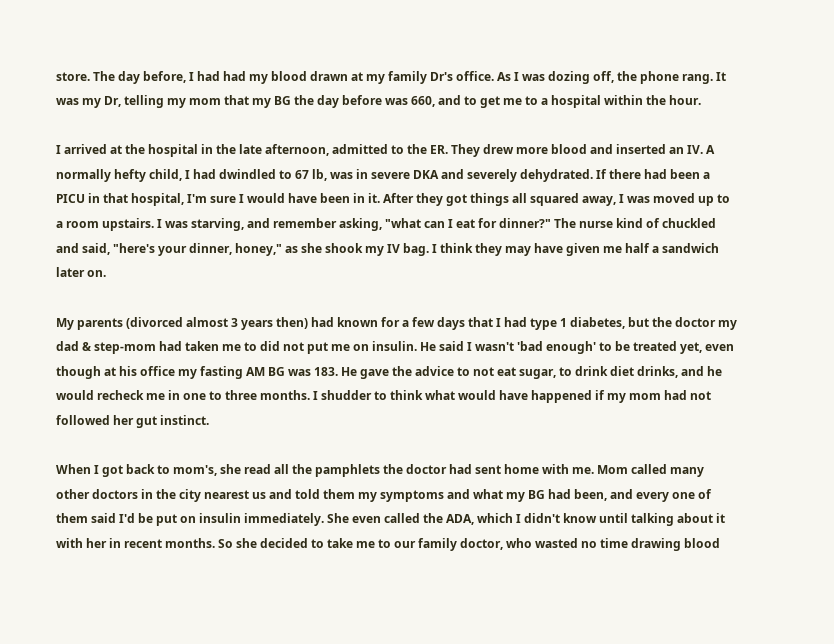store. The day before, I had had my blood drawn at my family Dr's office. As I was dozing off, the phone rang. It was my Dr, telling my mom that my BG the day before was 660, and to get me to a hospital within the hour.

I arrived at the hospital in the late afternoon, admitted to the ER. They drew more blood and inserted an IV. A normally hefty child, I had dwindled to 67 lb, was in severe DKA and severely dehydrated. If there had been a PICU in that hospital, I'm sure I would have been in it. After they got things all squared away, I was moved up to a room upstairs. I was starving, and remember asking, "what can I eat for dinner?" The nurse kind of chuckled and said, "here's your dinner, honey," as she shook my IV bag. I think they may have given me half a sandwich later on.

My parents (divorced almost 3 years then) had known for a few days that I had type 1 diabetes, but the doctor my dad & step-mom had taken me to did not put me on insulin. He said I wasn't 'bad enough' to be treated yet, even though at his office my fasting AM BG was 183. He gave the advice to not eat sugar, to drink diet drinks, and he would recheck me in one to three months. I shudder to think what would have happened if my mom had not followed her gut instinct.

When I got back to mom's, she read all the pamphlets the doctor had sent home with me. Mom called many other doctors in the city nearest us and told them my symptoms and what my BG had been, and every one of them said I'd be put on insulin immediately. She even called the ADA, which I didn't know until talking about it with her in recent months. So she decided to take me to our family doctor, who wasted no time drawing blood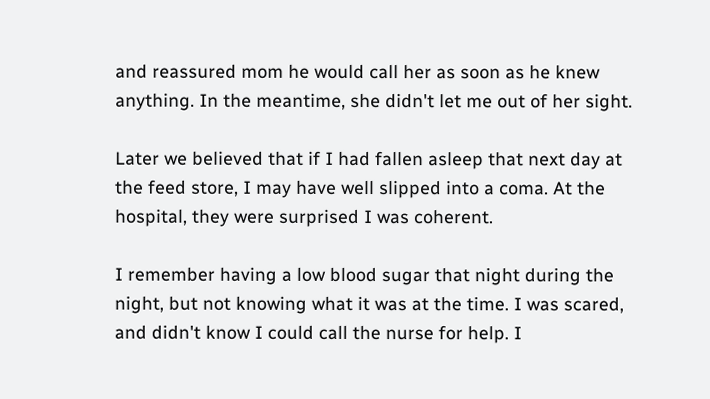and reassured mom he would call her as soon as he knew anything. In the meantime, she didn't let me out of her sight.

Later we believed that if I had fallen asleep that next day at the feed store, I may have well slipped into a coma. At the hospital, they were surprised I was coherent.

I remember having a low blood sugar that night during the night, but not knowing what it was at the time. I was scared, and didn't know I could call the nurse for help. I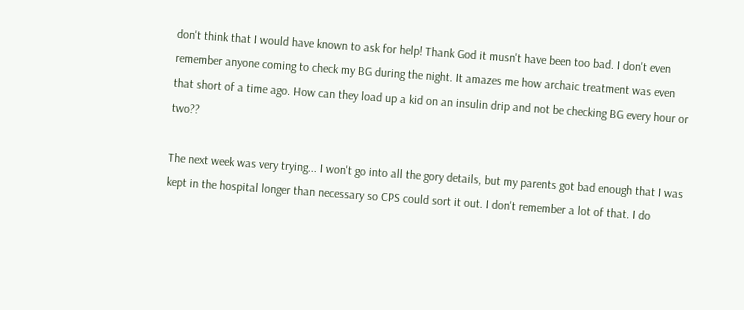don't think that I would have known to ask for help! Thank God it musn't have been too bad. I don't even remember anyone coming to check my BG during the night. It amazes me how archaic treatment was even that short of a time ago. How can they load up a kid on an insulin drip and not be checking BG every hour or two??

The next week was very trying... I won't go into all the gory details, but my parents got bad enough that I was kept in the hospital longer than necessary so CPS could sort it out. I don't remember a lot of that. I do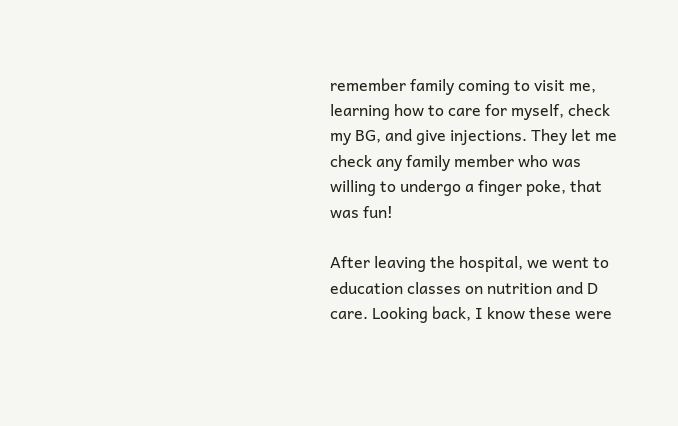remember family coming to visit me, learning how to care for myself, check my BG, and give injections. They let me check any family member who was willing to undergo a finger poke, that was fun!

After leaving the hospital, we went to education classes on nutrition and D care. Looking back, I know these were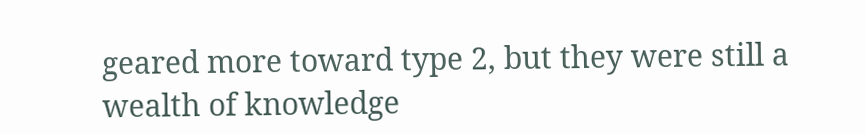geared more toward type 2, but they were still a wealth of knowledge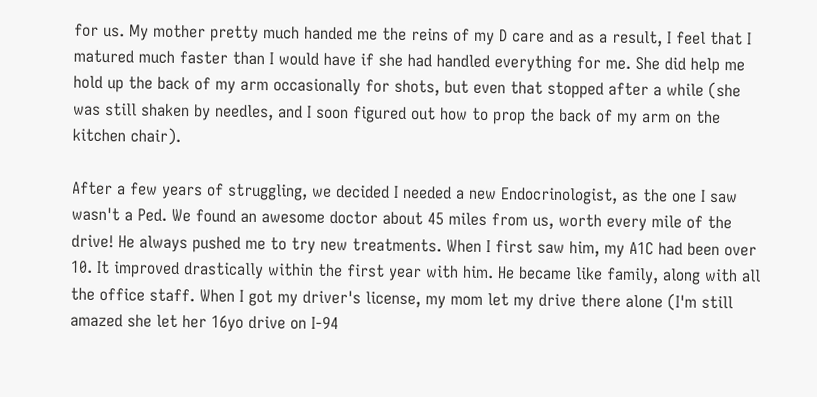for us. My mother pretty much handed me the reins of my D care and as a result, I feel that I matured much faster than I would have if she had handled everything for me. She did help me hold up the back of my arm occasionally for shots, but even that stopped after a while (she was still shaken by needles, and I soon figured out how to prop the back of my arm on the kitchen chair).

After a few years of struggling, we decided I needed a new Endocrinologist, as the one I saw wasn't a Ped. We found an awesome doctor about 45 miles from us, worth every mile of the drive! He always pushed me to try new treatments. When I first saw him, my A1C had been over 10. It improved drastically within the first year with him. He became like family, along with all the office staff. When I got my driver's license, my mom let my drive there alone (I'm still amazed she let her 16yo drive on I-94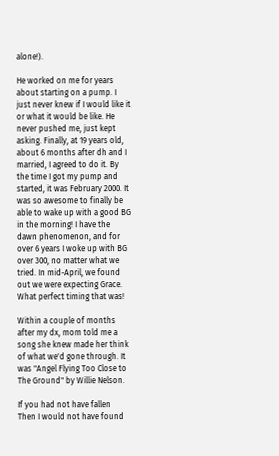alone!).

He worked on me for years about starting on a pump. I just never knew if I would like it or what it would be like. He never pushed me, just kept asking. Finally, at 19 years old, about 6 months after dh and I married, I agreed to do it. By the time I got my pump and started, it was February 2000. It was so awesome to finally be able to wake up with a good BG in the morning! I have the dawn phenomenon, and for over 6 years I woke up with BG over 300, no matter what we tried. In mid-April, we found out we were expecting Grace. What perfect timing that was!

Within a couple of months after my dx, mom told me a song she knew made her think of what we'd gone through. It was "Angel Flying Too Close to The Ground" by Willie Nelson.

If you had not have fallen
Then I would not have found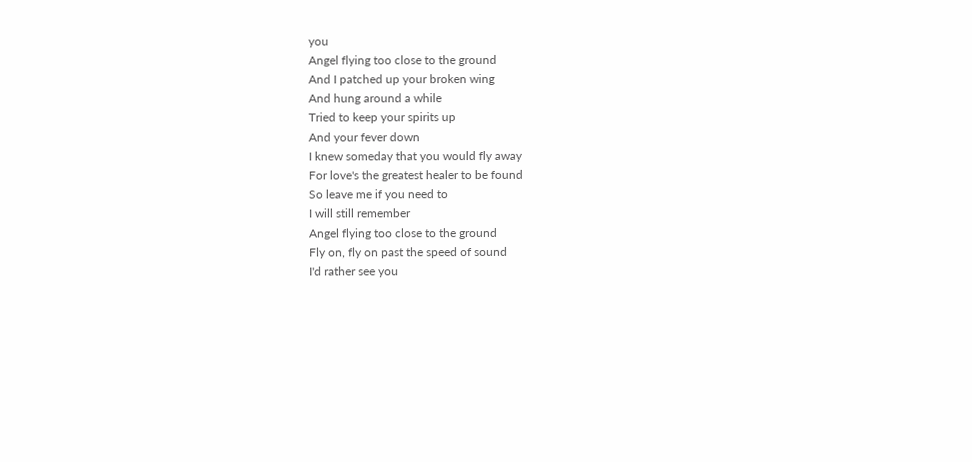you
Angel flying too close to the ground
And I patched up your broken wing
And hung around a while
Tried to keep your spirits up
And your fever down
I knew someday that you would fly away
For love's the greatest healer to be found
So leave me if you need to
I will still remember
Angel flying too close to the ground
Fly on, fly on past the speed of sound
I'd rather see you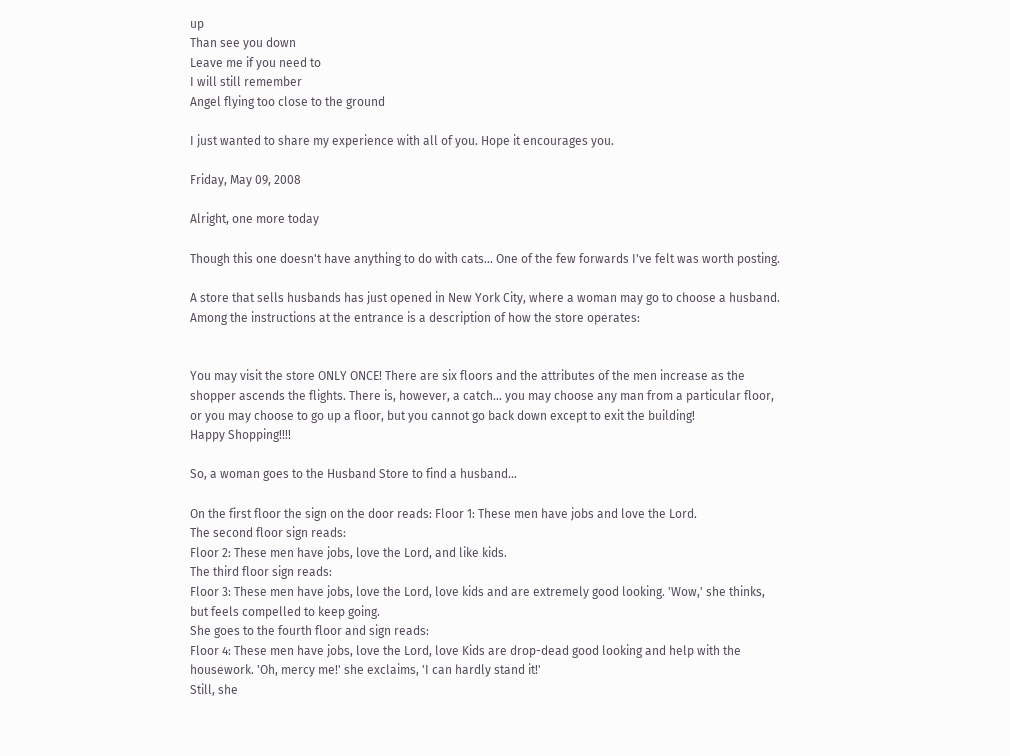up
Than see you down
Leave me if you need to
I will still remember
Angel flying too close to the ground

I just wanted to share my experience with all of you. Hope it encourages you.

Friday, May 09, 2008

Alright, one more today

Though this one doesn't have anything to do with cats... One of the few forwards I've felt was worth posting.

A store that sells husbands has just opened in New York City, where a woman may go to choose a husband. Among the instructions at the entrance is a description of how the store operates:


You may visit the store ONLY ONCE! There are six floors and the attributes of the men increase as the shopper ascends the flights. There is, however, a catch... you may choose any man from a particular floor, or you may choose to go up a floor, but you cannot go back down except to exit the building!
Happy Shopping!!!!

So, a woman goes to the Husband Store to find a husband...

On the first floor the sign on the door reads: Floor 1: These men have jobs and love the Lord.
The second floor sign reads:
Floor 2: These men have jobs, love the Lord, and like kids.
The third floor sign reads:
Floor 3: These men have jobs, love the Lord, love kids and are extremely good looking. 'Wow,' she thinks, but feels compelled to keep going.
She goes to the fourth floor and sign reads:
Floor 4: These men have jobs, love the Lord, love Kids are drop-dead good looking and help with the housework. 'Oh, mercy me!' she exclaims, 'I can hardly stand it!'
Still, she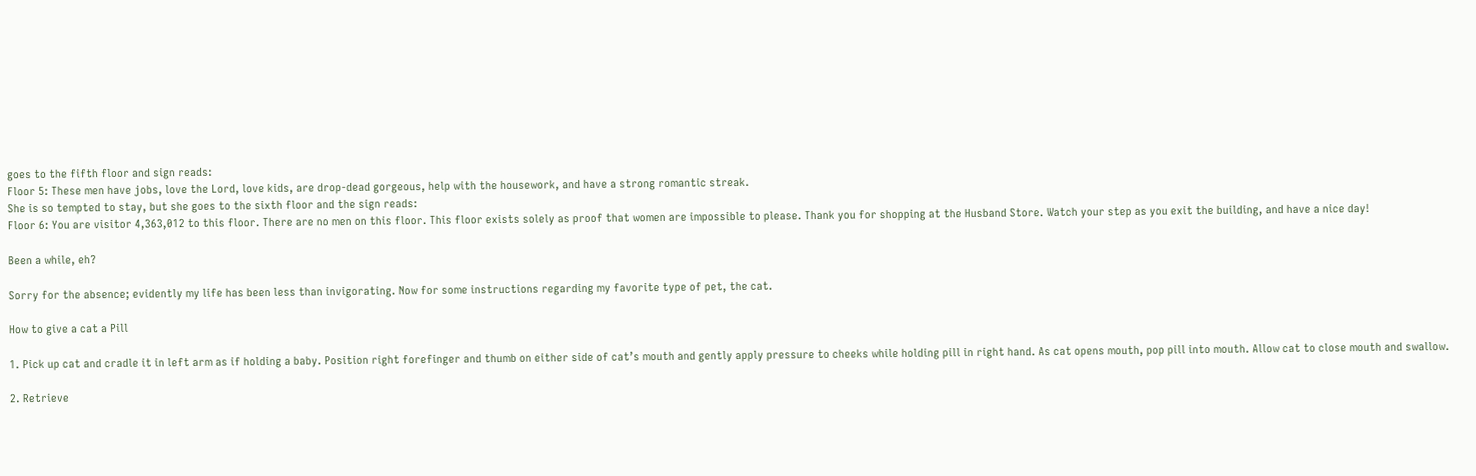goes to the fifth floor and sign reads:
Floor 5: These men have jobs, love the Lord, love kids, are drop-dead gorgeous, help with the housework, and have a strong romantic streak.
She is so tempted to stay, but she goes to the sixth floor and the sign reads:
Floor 6: You are visitor 4,363,012 to this floor. There are no men on this floor. This floor exists solely as proof that women are impossible to please. Thank you for shopping at the Husband Store. Watch your step as you exit the building, and have a nice day!

Been a while, eh?

Sorry for the absence; evidently my life has been less than invigorating. Now for some instructions regarding my favorite type of pet, the cat.

How to give a cat a Pill

1. Pick up cat and cradle it in left arm as if holding a baby. Position right forefinger and thumb on either side of cat’s mouth and gently apply pressure to cheeks while holding pill in right hand. As cat opens mouth, pop pill into mouth. Allow cat to close mouth and swallow.

2. Retrieve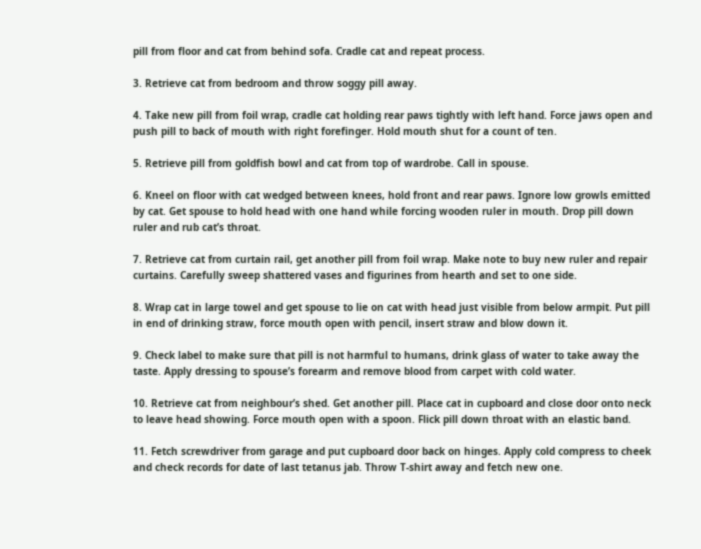pill from floor and cat from behind sofa. Cradle cat and repeat process.

3. Retrieve cat from bedroom and throw soggy pill away.

4. Take new pill from foil wrap, cradle cat holding rear paws tightly with left hand. Force jaws open and push pill to back of mouth with right forefinger. Hold mouth shut for a count of ten.

5. Retrieve pill from goldfish bowl and cat from top of wardrobe. Call in spouse.

6. Kneel on floor with cat wedged between knees, hold front and rear paws. Ignore low growls emitted by cat. Get spouse to hold head with one hand while forcing wooden ruler in mouth. Drop pill down ruler and rub cat’s throat.

7. Retrieve cat from curtain rail, get another pill from foil wrap. Make note to buy new ruler and repair curtains. Carefully sweep shattered vases and figurines from hearth and set to one side.

8. Wrap cat in large towel and get spouse to lie on cat with head just visible from below armpit. Put pill in end of drinking straw, force mouth open with pencil, insert straw and blow down it.

9. Check label to make sure that pill is not harmful to humans, drink glass of water to take away the taste. Apply dressing to spouse’s forearm and remove blood from carpet with cold water.

10. Retrieve cat from neighbour’s shed. Get another pill. Place cat in cupboard and close door onto neck to leave head showing. Force mouth open with a spoon. Flick pill down throat with an elastic band.

11. Fetch screwdriver from garage and put cupboard door back on hinges. Apply cold compress to cheek and check records for date of last tetanus jab. Throw T-shirt away and fetch new one.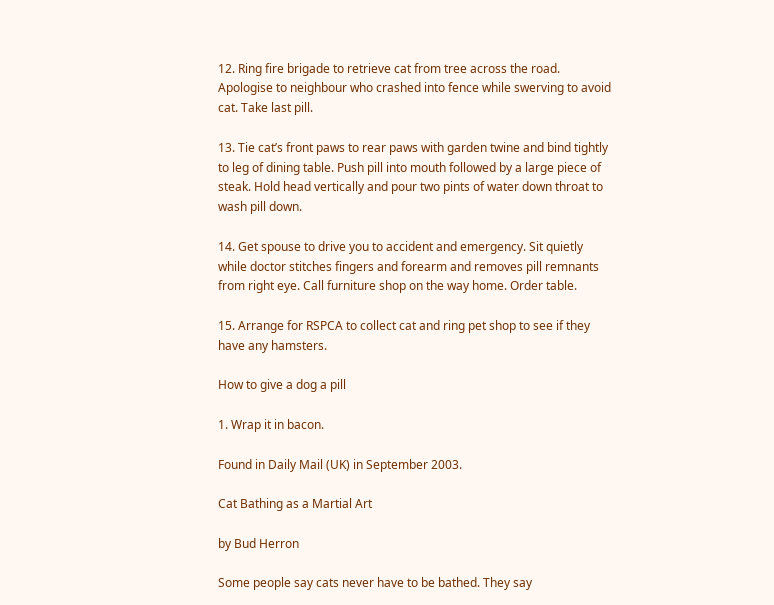12. Ring fire brigade to retrieve cat from tree across the road. Apologise to neighbour who crashed into fence while swerving to avoid cat. Take last pill.

13. Tie cat’s front paws to rear paws with garden twine and bind tightly to leg of dining table. Push pill into mouth followed by a large piece of steak. Hold head vertically and pour two pints of water down throat to wash pill down.

14. Get spouse to drive you to accident and emergency. Sit quietly while doctor stitches fingers and forearm and removes pill remnants from right eye. Call furniture shop on the way home. Order table.

15. Arrange for RSPCA to collect cat and ring pet shop to see if they have any hamsters.

How to give a dog a pill

1. Wrap it in bacon.

Found in Daily Mail (UK) in September 2003.

Cat Bathing as a Martial Art

by Bud Herron

Some people say cats never have to be bathed. They say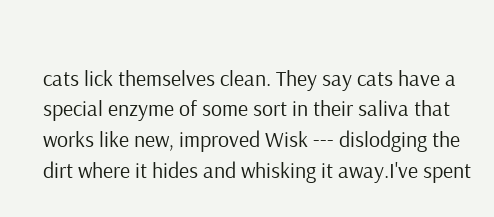cats lick themselves clean. They say cats have a special enzyme of some sort in their saliva that works like new, improved Wisk --- dislodging the dirt where it hides and whisking it away.I've spent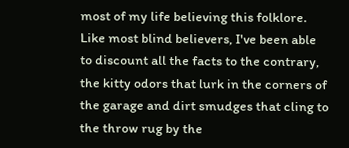most of my life believing this folklore. Like most blind believers, I've been able to discount all the facts to the contrary, the kitty odors that lurk in the corners of the garage and dirt smudges that cling to the throw rug by the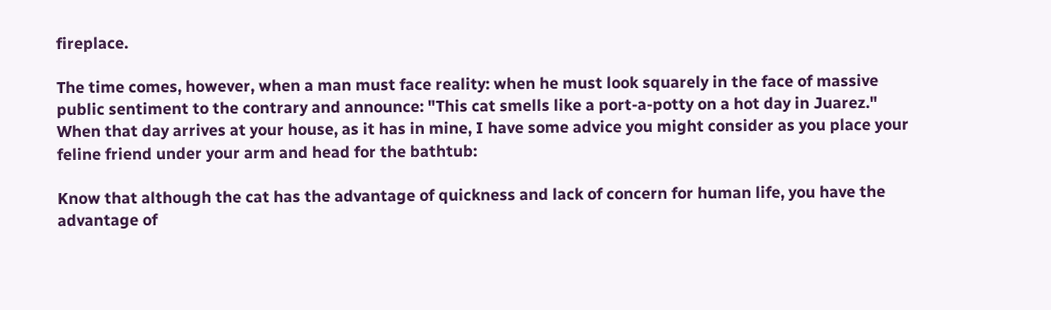fireplace.

The time comes, however, when a man must face reality: when he must look squarely in the face of massive public sentiment to the contrary and announce: "This cat smells like a port-a-potty on a hot day in Juarez."
When that day arrives at your house, as it has in mine, I have some advice you might consider as you place your feline friend under your arm and head for the bathtub:

Know that although the cat has the advantage of quickness and lack of concern for human life, you have the advantage of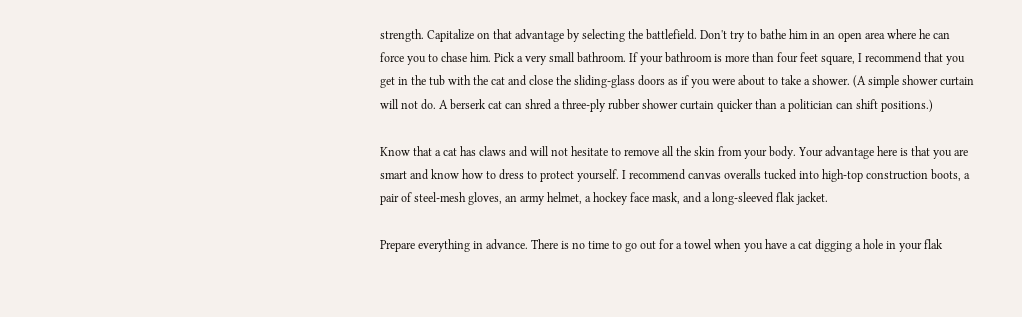strength. Capitalize on that advantage by selecting the battlefield. Don't try to bathe him in an open area where he can force you to chase him. Pick a very small bathroom. If your bathroom is more than four feet square, I recommend that you get in the tub with the cat and close the sliding-glass doors as if you were about to take a shower. (A simple shower curtain will not do. A berserk cat can shred a three-ply rubber shower curtain quicker than a politician can shift positions.)

Know that a cat has claws and will not hesitate to remove all the skin from your body. Your advantage here is that you are smart and know how to dress to protect yourself. I recommend canvas overalls tucked into high-top construction boots, a pair of steel-mesh gloves, an army helmet, a hockey face mask, and a long-sleeved flak jacket.

Prepare everything in advance. There is no time to go out for a towel when you have a cat digging a hole in your flak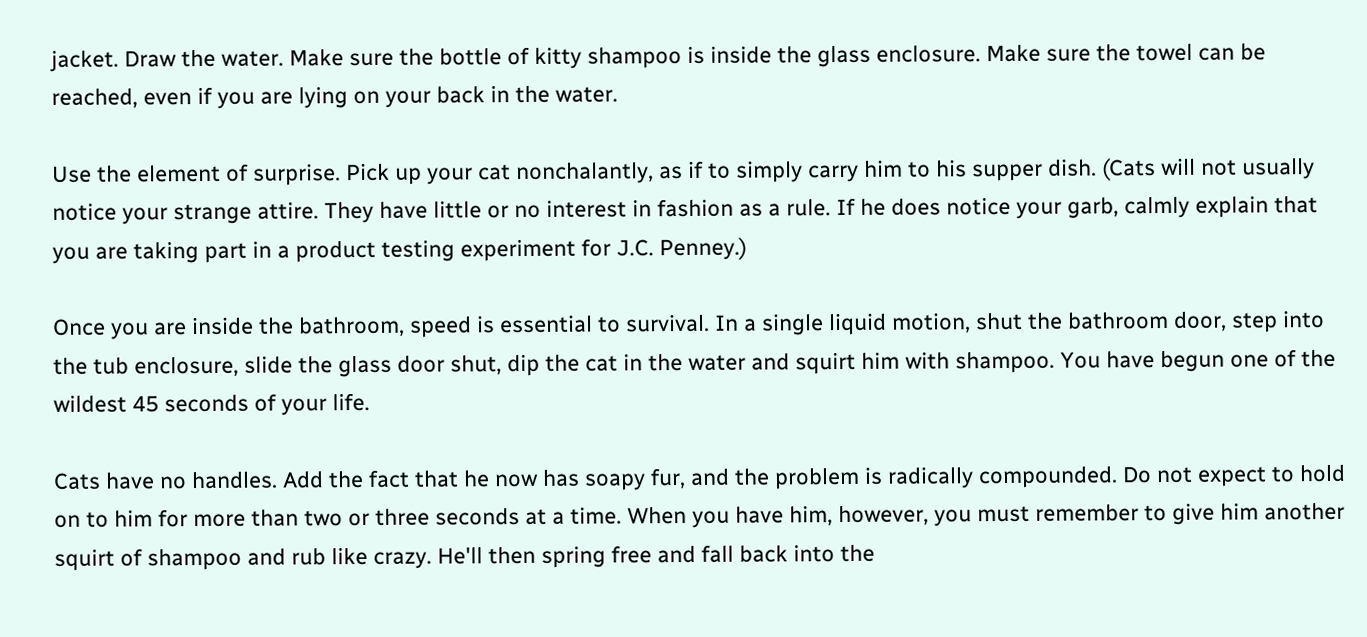jacket. Draw the water. Make sure the bottle of kitty shampoo is inside the glass enclosure. Make sure the towel can be reached, even if you are lying on your back in the water.

Use the element of surprise. Pick up your cat nonchalantly, as if to simply carry him to his supper dish. (Cats will not usually notice your strange attire. They have little or no interest in fashion as a rule. If he does notice your garb, calmly explain that you are taking part in a product testing experiment for J.C. Penney.)

Once you are inside the bathroom, speed is essential to survival. In a single liquid motion, shut the bathroom door, step into the tub enclosure, slide the glass door shut, dip the cat in the water and squirt him with shampoo. You have begun one of the wildest 45 seconds of your life.

Cats have no handles. Add the fact that he now has soapy fur, and the problem is radically compounded. Do not expect to hold on to him for more than two or three seconds at a time. When you have him, however, you must remember to give him another squirt of shampoo and rub like crazy. He'll then spring free and fall back into the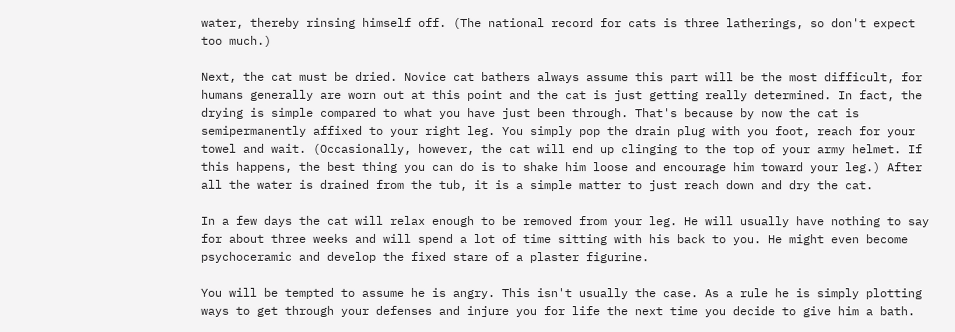water, thereby rinsing himself off. (The national record for cats is three latherings, so don't expect too much.)

Next, the cat must be dried. Novice cat bathers always assume this part will be the most difficult, for humans generally are worn out at this point and the cat is just getting really determined. In fact, the drying is simple compared to what you have just been through. That's because by now the cat is semipermanently affixed to your right leg. You simply pop the drain plug with you foot, reach for your towel and wait. (Occasionally, however, the cat will end up clinging to the top of your army helmet. If this happens, the best thing you can do is to shake him loose and encourage him toward your leg.) After all the water is drained from the tub, it is a simple matter to just reach down and dry the cat.

In a few days the cat will relax enough to be removed from your leg. He will usually have nothing to say for about three weeks and will spend a lot of time sitting with his back to you. He might even become psychoceramic and develop the fixed stare of a plaster figurine.

You will be tempted to assume he is angry. This isn't usually the case. As a rule he is simply plotting ways to get through your defenses and injure you for life the next time you decide to give him a bath.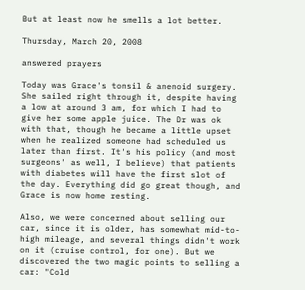But at least now he smells a lot better.

Thursday, March 20, 2008

answered prayers

Today was Grace's tonsil & anenoid surgery. She sailed right through it, despite having a low at around 3 am, for which I had to give her some apple juice. The Dr was ok with that, though he became a little upset when he realized someone had scheduled us later than first. It's his policy (and most surgeons' as well, I believe) that patients with diabetes will have the first slot of the day. Everything did go great though, and Grace is now home resting.

Also, we were concerned about selling our car, since it is older, has somewhat mid-to-high mileage, and several things didn't work on it (cruise control, for one). But we discovered the two magic points to selling a car: "Cold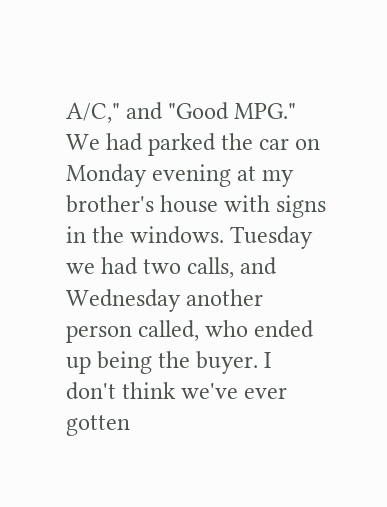A/C," and "Good MPG." We had parked the car on Monday evening at my brother's house with signs in the windows. Tuesday we had two calls, and Wednesday another person called, who ended up being the buyer. I don't think we've ever gotten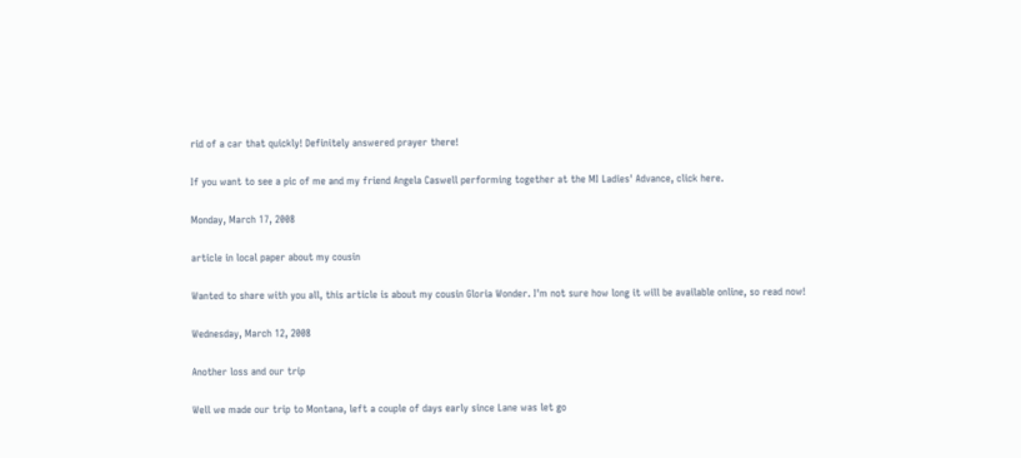rid of a car that quickly! Definitely answered prayer there!

If you want to see a pic of me and my friend Angela Caswell performing together at the MI Ladies' Advance, click here.

Monday, March 17, 2008

article in local paper about my cousin

Wanted to share with you all, this article is about my cousin Gloria Wonder. I'm not sure how long it will be available online, so read now!

Wednesday, March 12, 2008

Another loss and our trip

Well we made our trip to Montana, left a couple of days early since Lane was let go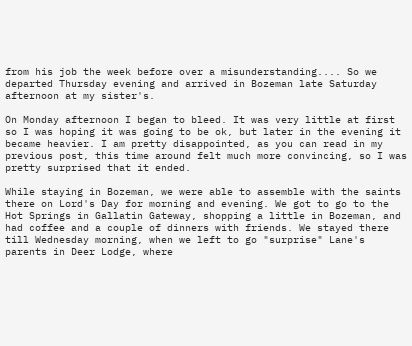from his job the week before over a misunderstanding.... So we departed Thursday evening and arrived in Bozeman late Saturday afternoon at my sister's.

On Monday afternoon I began to bleed. It was very little at first so I was hoping it was going to be ok, but later in the evening it became heavier. I am pretty disappointed, as you can read in my previous post, this time around felt much more convincing, so I was pretty surprised that it ended.

While staying in Bozeman, we were able to assemble with the saints there on Lord's Day for morning and evening. We got to go to the Hot Springs in Gallatin Gateway, shopping a little in Bozeman, and had coffee and a couple of dinners with friends. We stayed there till Wednesday morning, when we left to go "surprise" Lane's parents in Deer Lodge, where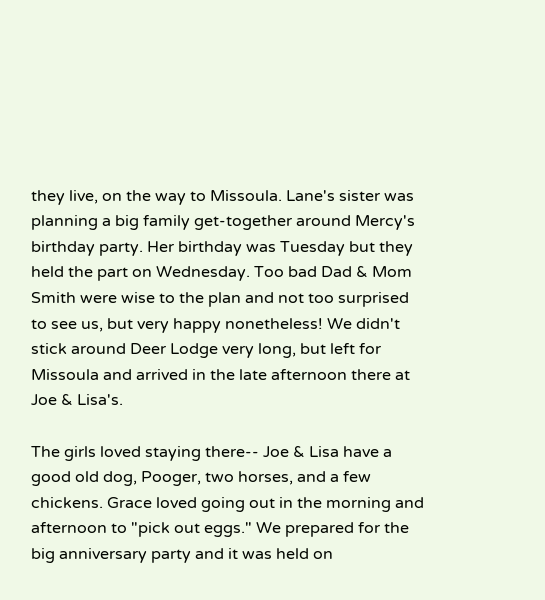they live, on the way to Missoula. Lane's sister was planning a big family get-together around Mercy's birthday party. Her birthday was Tuesday but they held the part on Wednesday. Too bad Dad & Mom Smith were wise to the plan and not too surprised to see us, but very happy nonetheless! We didn't stick around Deer Lodge very long, but left for Missoula and arrived in the late afternoon there at Joe & Lisa's.

The girls loved staying there-- Joe & Lisa have a good old dog, Pooger, two horses, and a few chickens. Grace loved going out in the morning and afternoon to "pick out eggs." We prepared for the big anniversary party and it was held on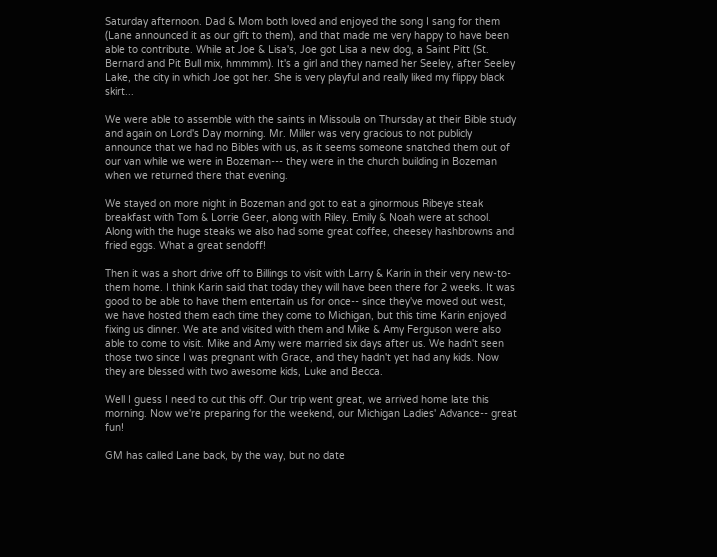Saturday afternoon. Dad & Mom both loved and enjoyed the song I sang for them (Lane announced it as our gift to them), and that made me very happy to have been able to contribute. While at Joe & Lisa's, Joe got Lisa a new dog, a Saint Pitt (St. Bernard and Pit Bull mix, hmmmm). It's a girl and they named her Seeley, after Seeley Lake, the city in which Joe got her. She is very playful and really liked my flippy black skirt...

We were able to assemble with the saints in Missoula on Thursday at their Bible study and again on Lord's Day morning. Mr. Miller was very gracious to not publicly announce that we had no Bibles with us, as it seems someone snatched them out of our van while we were in Bozeman--- they were in the church building in Bozeman when we returned there that evening.

We stayed on more night in Bozeman and got to eat a ginormous Ribeye steak breakfast with Tom & Lorrie Geer, along with Riley. Emily & Noah were at school. Along with the huge steaks we also had some great coffee, cheesey hashbrowns and fried eggs. What a great sendoff!

Then it was a short drive off to Billings to visit with Larry & Karin in their very new-to-them home. I think Karin said that today they will have been there for 2 weeks. It was good to be able to have them entertain us for once-- since they've moved out west, we have hosted them each time they come to Michigan, but this time Karin enjoyed fixing us dinner. We ate and visited with them and Mike & Amy Ferguson were also able to come to visit. Mike and Amy were married six days after us. We hadn't seen those two since I was pregnant with Grace, and they hadn't yet had any kids. Now they are blessed with two awesome kids, Luke and Becca.

Well I guess I need to cut this off. Our trip went great, we arrived home late this morning. Now we're preparing for the weekend, our Michigan Ladies' Advance-- great fun!

GM has called Lane back, by the way, but no date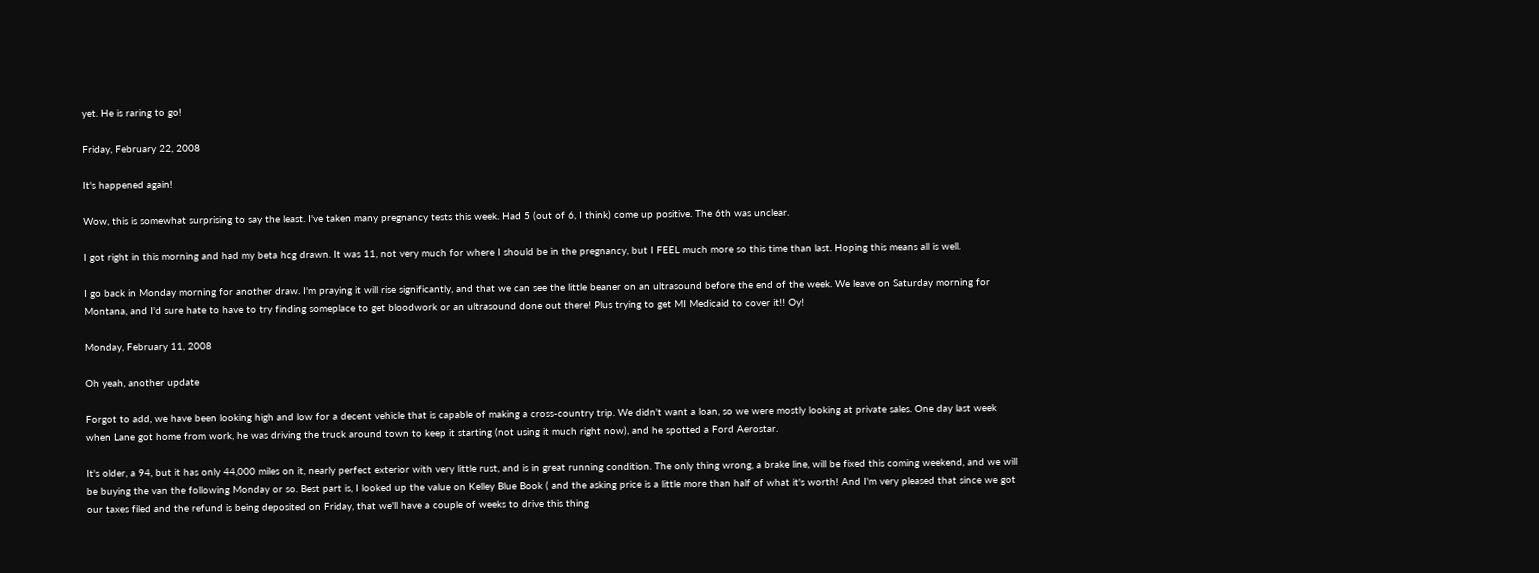yet. He is raring to go!

Friday, February 22, 2008

It's happened again!

Wow, this is somewhat surprising to say the least. I've taken many pregnancy tests this week. Had 5 (out of 6, I think) come up positive. The 6th was unclear.

I got right in this morning and had my beta hcg drawn. It was 11, not very much for where I should be in the pregnancy, but I FEEL much more so this time than last. Hoping this means all is well.

I go back in Monday morning for another draw. I'm praying it will rise significantly, and that we can see the little beaner on an ultrasound before the end of the week. We leave on Saturday morning for Montana, and I'd sure hate to have to try finding someplace to get bloodwork or an ultrasound done out there! Plus trying to get MI Medicaid to cover it!! Oy!

Monday, February 11, 2008

Oh yeah, another update

Forgot to add, we have been looking high and low for a decent vehicle that is capable of making a cross-country trip. We didn't want a loan, so we were mostly looking at private sales. One day last week when Lane got home from work, he was driving the truck around town to keep it starting (not using it much right now), and he spotted a Ford Aerostar.

It's older, a 94, but it has only 44,000 miles on it, nearly perfect exterior with very little rust, and is in great running condition. The only thing wrong, a brake line, will be fixed this coming weekend, and we will be buying the van the following Monday or so. Best part is, I looked up the value on Kelley Blue Book ( and the asking price is a little more than half of what it's worth! And I'm very pleased that since we got our taxes filed and the refund is being deposited on Friday, that we'll have a couple of weeks to drive this thing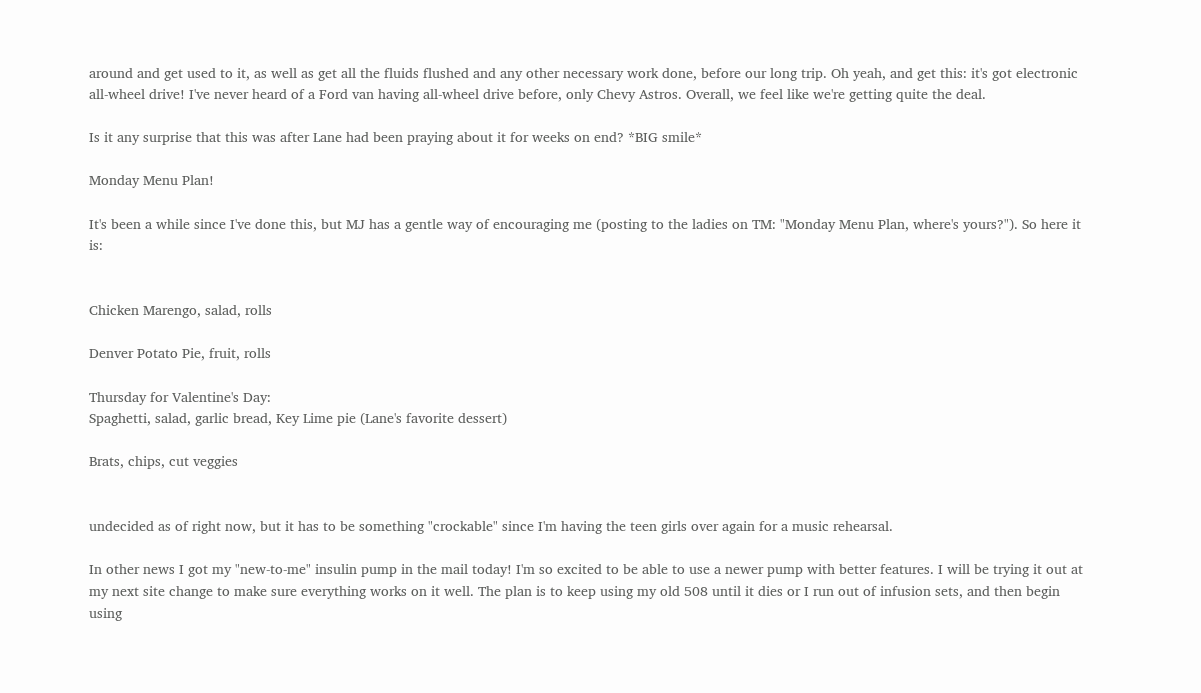around and get used to it, as well as get all the fluids flushed and any other necessary work done, before our long trip. Oh yeah, and get this: it's got electronic all-wheel drive! I've never heard of a Ford van having all-wheel drive before, only Chevy Astros. Overall, we feel like we're getting quite the deal.

Is it any surprise that this was after Lane had been praying about it for weeks on end? *BIG smile*

Monday Menu Plan!

It's been a while since I've done this, but MJ has a gentle way of encouraging me (posting to the ladies on TM: "Monday Menu Plan, where's yours?"). So here it is:


Chicken Marengo, salad, rolls

Denver Potato Pie, fruit, rolls

Thursday for Valentine's Day:
Spaghetti, salad, garlic bread, Key Lime pie (Lane's favorite dessert)

Brats, chips, cut veggies


undecided as of right now, but it has to be something "crockable" since I'm having the teen girls over again for a music rehearsal.

In other news I got my "new-to-me" insulin pump in the mail today! I'm so excited to be able to use a newer pump with better features. I will be trying it out at my next site change to make sure everything works on it well. The plan is to keep using my old 508 until it dies or I run out of infusion sets, and then begin using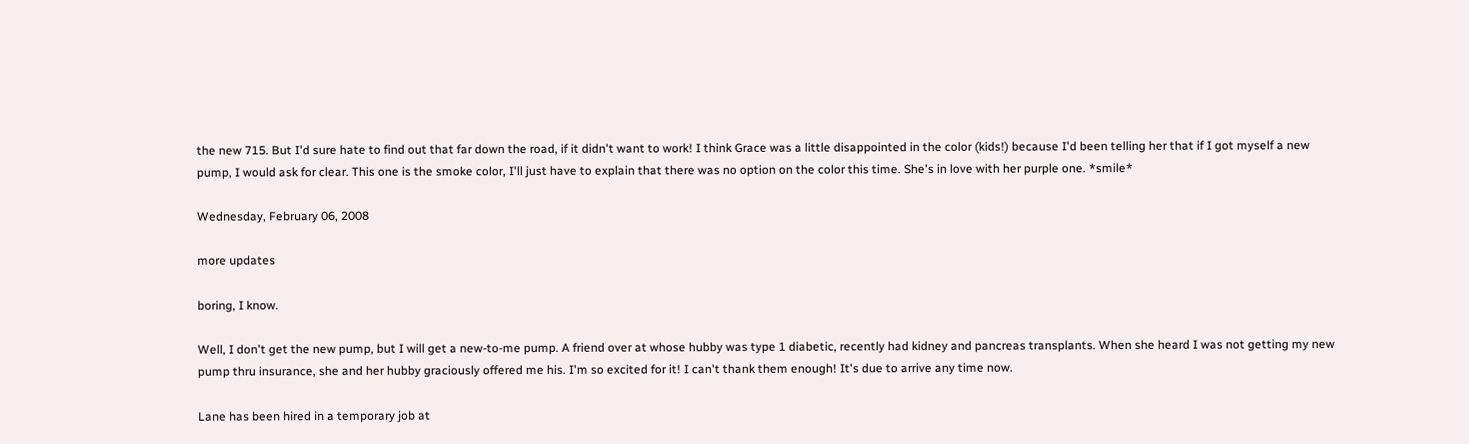the new 715. But I'd sure hate to find out that far down the road, if it didn't want to work! I think Grace was a little disappointed in the color (kids!) because I'd been telling her that if I got myself a new pump, I would ask for clear. This one is the smoke color, I'll just have to explain that there was no option on the color this time. She's in love with her purple one. *smile*

Wednesday, February 06, 2008

more updates

boring, I know.

Well, I don't get the new pump, but I will get a new-to-me pump. A friend over at whose hubby was type 1 diabetic, recently had kidney and pancreas transplants. When she heard I was not getting my new pump thru insurance, she and her hubby graciously offered me his. I'm so excited for it! I can't thank them enough! It's due to arrive any time now.

Lane has been hired in a temporary job at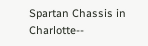Spartan Chassis in Charlotte--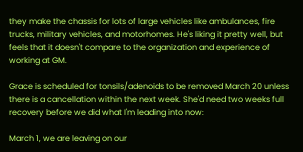they make the chassis for lots of large vehicles like ambulances, fire trucks, military vehicles, and motorhomes. He's liking it pretty well, but feels that it doesn't compare to the organization and experience of working at GM.

Grace is scheduled for tonsils/adenoids to be removed March 20 unless there is a cancellation within the next week. She'd need two weeks full recovery before we did what I'm leading into now:

March 1, we are leaving on our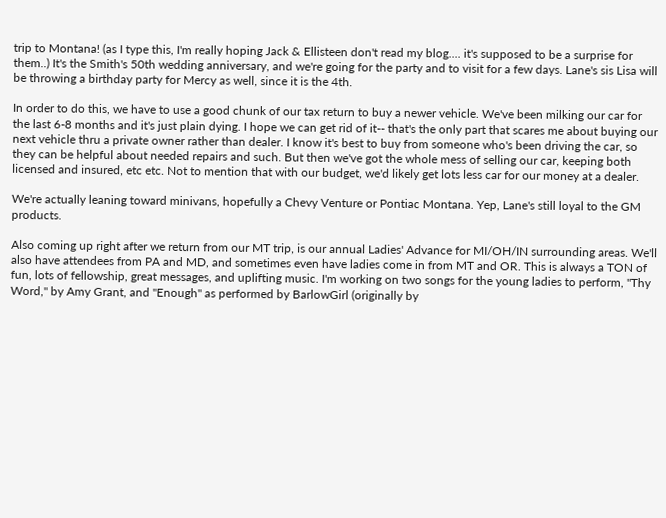trip to Montana! (as I type this, I'm really hoping Jack & Ellisteen don't read my blog.... it's supposed to be a surprise for them..) It's the Smith's 50th wedding anniversary, and we're going for the party and to visit for a few days. Lane's sis Lisa will be throwing a birthday party for Mercy as well, since it is the 4th.

In order to do this, we have to use a good chunk of our tax return to buy a newer vehicle. We've been milking our car for the last 6-8 months and it's just plain dying. I hope we can get rid of it-- that's the only part that scares me about buying our next vehicle thru a private owner rather than dealer. I know it's best to buy from someone who's been driving the car, so they can be helpful about needed repairs and such. But then we've got the whole mess of selling our car, keeping both licensed and insured, etc etc. Not to mention that with our budget, we'd likely get lots less car for our money at a dealer.

We're actually leaning toward minivans, hopefully a Chevy Venture or Pontiac Montana. Yep, Lane's still loyal to the GM products.

Also coming up right after we return from our MT trip, is our annual Ladies' Advance for MI/OH/IN surrounding areas. We'll also have attendees from PA and MD, and sometimes even have ladies come in from MT and OR. This is always a TON of fun, lots of fellowship, great messages, and uplifting music. I'm working on two songs for the young ladies to perform, "Thy Word," by Amy Grant, and "Enough" as performed by BarlowGirl (originally by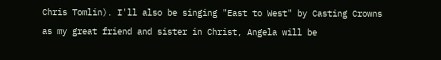Chris Tomlin). I'll also be singing "East to West" by Casting Crowns as my great friend and sister in Christ, Angela will be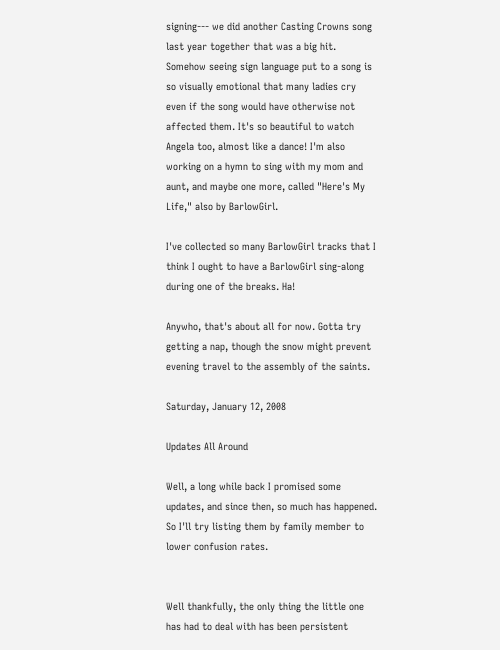signing--- we did another Casting Crowns song last year together that was a big hit. Somehow seeing sign language put to a song is so visually emotional that many ladies cry even if the song would have otherwise not affected them. It's so beautiful to watch Angela too, almost like a dance! I'm also working on a hymn to sing with my mom and aunt, and maybe one more, called "Here's My Life," also by BarlowGirl.

I've collected so many BarlowGirl tracks that I think I ought to have a BarlowGirl sing-along during one of the breaks. Ha!

Anywho, that's about all for now. Gotta try getting a nap, though the snow might prevent evening travel to the assembly of the saints.

Saturday, January 12, 2008

Updates All Around

Well, a long while back I promised some updates, and since then, so much has happened. So I'll try listing them by family member to lower confusion rates.


Well thankfully, the only thing the little one has had to deal with has been persistent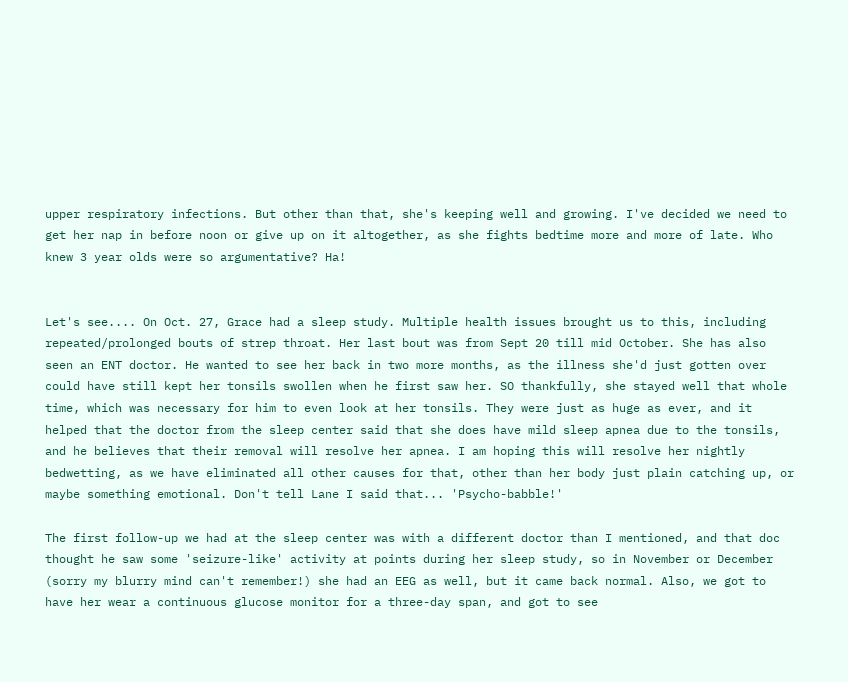upper respiratory infections. But other than that, she's keeping well and growing. I've decided we need to get her nap in before noon or give up on it altogether, as she fights bedtime more and more of late. Who knew 3 year olds were so argumentative? Ha!


Let's see.... On Oct. 27, Grace had a sleep study. Multiple health issues brought us to this, including repeated/prolonged bouts of strep throat. Her last bout was from Sept 20 till mid October. She has also seen an ENT doctor. He wanted to see her back in two more months, as the illness she'd just gotten over could have still kept her tonsils swollen when he first saw her. SO thankfully, she stayed well that whole time, which was necessary for him to even look at her tonsils. They were just as huge as ever, and it helped that the doctor from the sleep center said that she does have mild sleep apnea due to the tonsils, and he believes that their removal will resolve her apnea. I am hoping this will resolve her nightly bedwetting, as we have eliminated all other causes for that, other than her body just plain catching up, or maybe something emotional. Don't tell Lane I said that... 'Psycho-babble!'

The first follow-up we had at the sleep center was with a different doctor than I mentioned, and that doc thought he saw some 'seizure-like' activity at points during her sleep study, so in November or December (sorry my blurry mind can't remember!) she had an EEG as well, but it came back normal. Also, we got to have her wear a continuous glucose monitor for a three-day span, and got to see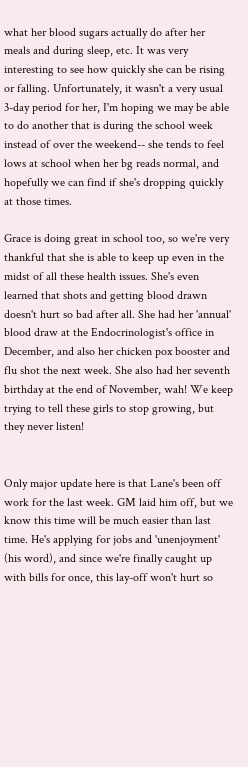what her blood sugars actually do after her meals and during sleep, etc. It was very interesting to see how quickly she can be rising or falling. Unfortunately, it wasn't a very usual 3-day period for her, I'm hoping we may be able to do another that is during the school week instead of over the weekend-- she tends to feel lows at school when her bg reads normal, and hopefully we can find if she's dropping quickly at those times.

Grace is doing great in school too, so we're very thankful that she is able to keep up even in the midst of all these health issues. She's even learned that shots and getting blood drawn doesn't hurt so bad after all. She had her 'annual' blood draw at the Endocrinologist's office in December, and also her chicken pox booster and flu shot the next week. She also had her seventh birthday at the end of November, wah! We keep trying to tell these girls to stop growing, but they never listen!


Only major update here is that Lane's been off work for the last week. GM laid him off, but we know this time will be much easier than last time. He's applying for jobs and 'unenjoyment' (his word), and since we're finally caught up with bills for once, this lay-off won't hurt so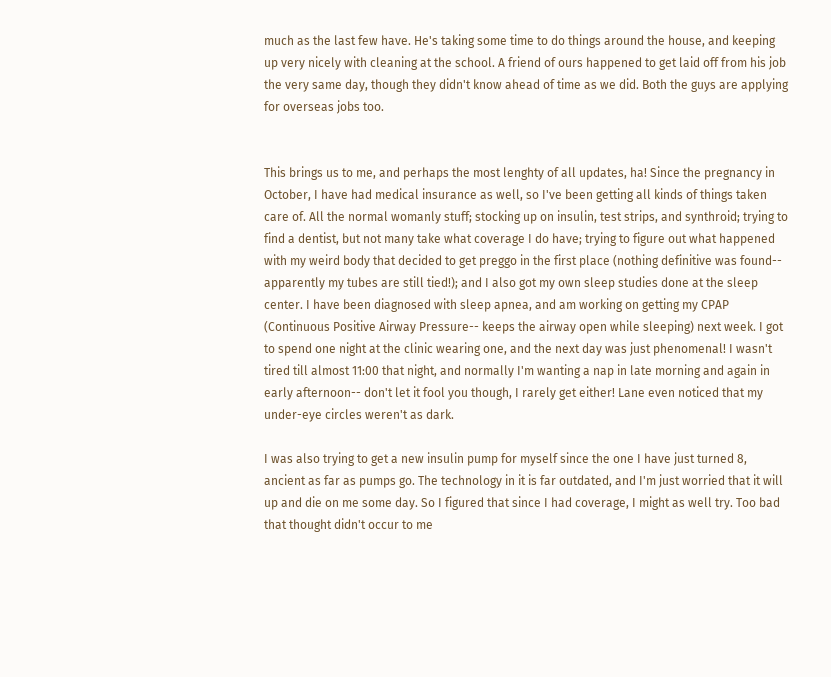much as the last few have. He's taking some time to do things around the house, and keeping up very nicely with cleaning at the school. A friend of ours happened to get laid off from his job the very same day, though they didn't know ahead of time as we did. Both the guys are applying for overseas jobs too.


This brings us to me, and perhaps the most lenghty of all updates, ha! Since the pregnancy in October, I have had medical insurance as well, so I've been getting all kinds of things taken care of. All the normal womanly stuff; stocking up on insulin, test strips, and synthroid; trying to find a dentist, but not many take what coverage I do have; trying to figure out what happened with my weird body that decided to get preggo in the first place (nothing definitive was found-- apparently my tubes are still tied!); and I also got my own sleep studies done at the sleep center. I have been diagnosed with sleep apnea, and am working on getting my CPAP (Continuous Positive Airway Pressure-- keeps the airway open while sleeping) next week. I got to spend one night at the clinic wearing one, and the next day was just phenomenal! I wasn't tired till almost 11:00 that night, and normally I'm wanting a nap in late morning and again in early afternoon-- don't let it fool you though, I rarely get either! Lane even noticed that my under-eye circles weren't as dark.

I was also trying to get a new insulin pump for myself since the one I have just turned 8, ancient as far as pumps go. The technology in it is far outdated, and I'm just worried that it will up and die on me some day. So I figured that since I had coverage, I might as well try. Too bad that thought didn't occur to me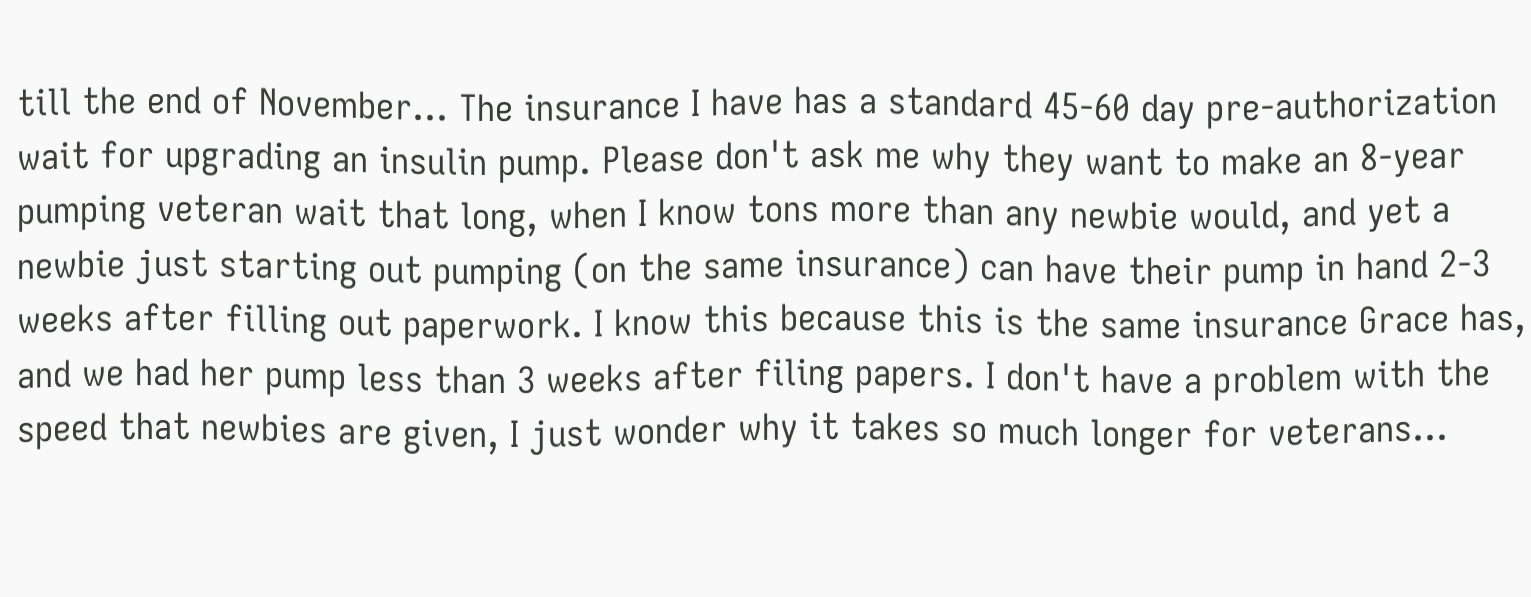till the end of November... The insurance I have has a standard 45-60 day pre-authorization wait for upgrading an insulin pump. Please don't ask me why they want to make an 8-year pumping veteran wait that long, when I know tons more than any newbie would, and yet a newbie just starting out pumping (on the same insurance) can have their pump in hand 2-3 weeks after filling out paperwork. I know this because this is the same insurance Grace has, and we had her pump less than 3 weeks after filing papers. I don't have a problem with the speed that newbies are given, I just wonder why it takes so much longer for veterans...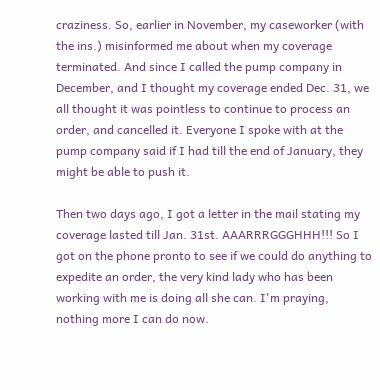craziness. So, earlier in November, my caseworker (with the ins.) misinformed me about when my coverage terminated. And since I called the pump company in December, and I thought my coverage ended Dec. 31, we all thought it was pointless to continue to process an order, and cancelled it. Everyone I spoke with at the pump company said if I had till the end of January, they might be able to push it.

Then two days ago, I got a letter in the mail stating my coverage lasted till Jan. 31st. AAARRRGGGHHH!!! So I got on the phone pronto to see if we could do anything to expedite an order, the very kind lady who has been working with me is doing all she can. I'm praying, nothing more I can do now.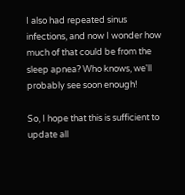I also had repeated sinus infections, and now I wonder how much of that could be from the sleep apnea? Who knows, we'll probably see soon enough!

So, I hope that this is sufficient to update all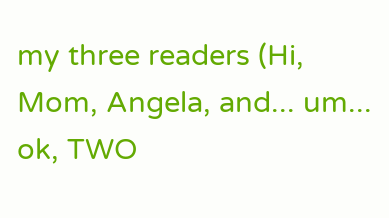my three readers (Hi, Mom, Angela, and... um... ok, TWO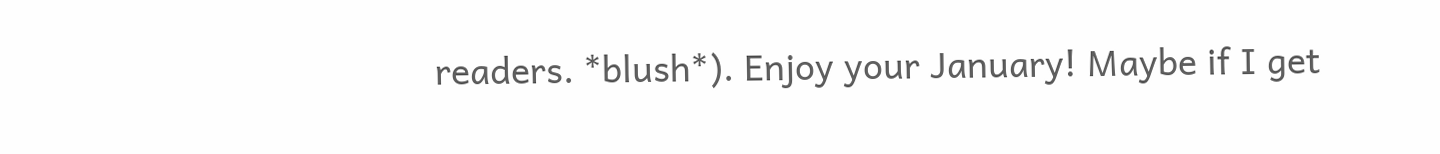readers. *blush*). Enjoy your January! Maybe if I get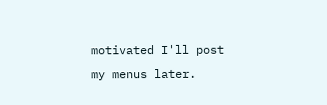motivated I'll post my menus later.